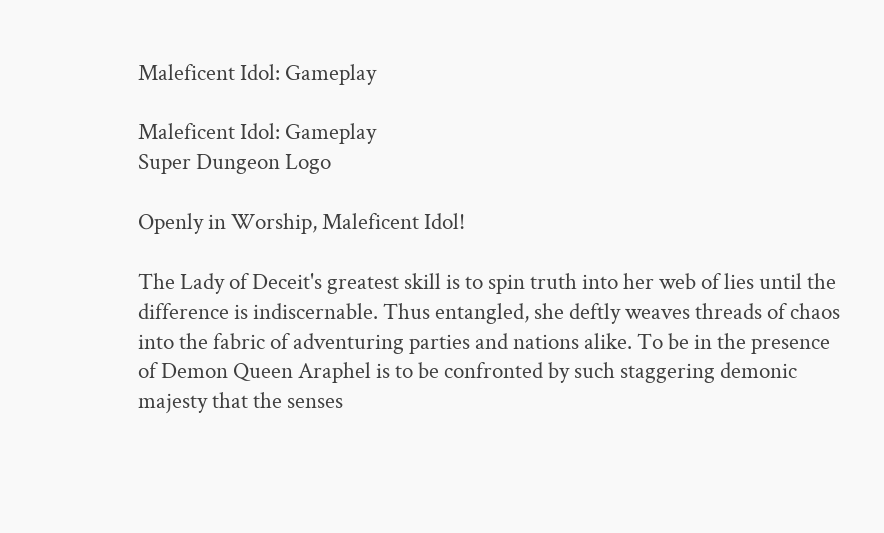Maleficent Idol: Gameplay

Maleficent Idol: Gameplay
Super Dungeon Logo

Openly in Worship, Maleficent Idol!

The Lady of Deceit's greatest skill is to spin truth into her web of lies until the difference is indiscernable. Thus entangled, she deftly weaves threads of chaos into the fabric of adventuring parties and nations alike. To be in the presence of Demon Queen Araphel is to be confronted by such staggering demonic majesty that the senses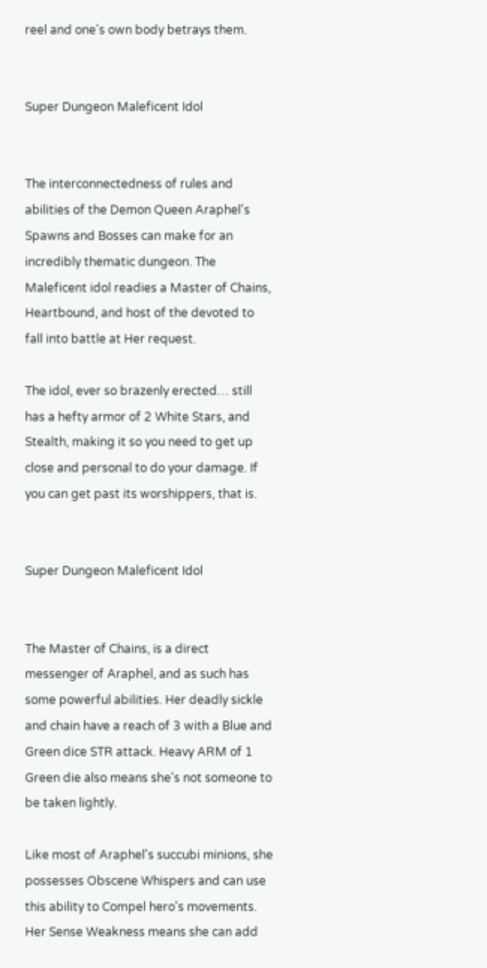reel and one's own body betrays them.


Super Dungeon Maleficent Idol


The interconnectedness of rules and abilities of the Demon Queen Araphel's Spawns and Bosses can make for an incredibly thematic dungeon. The Maleficent idol readies a Master of Chains, Heartbound, and host of the devoted to fall into battle at Her request.

The idol, ever so brazenly erected… still has a hefty armor of 2 White Stars, and Stealth, making it so you need to get up close and personal to do your damage. If you can get past its worshippers, that is.


Super Dungeon Maleficent Idol


The Master of Chains, is a direct messenger of Araphel, and as such has some powerful abilities. Her deadly sickle and chain have a reach of 3 with a Blue and Green dice STR attack. Heavy ARM of 1 Green die also means she's not someone to be taken lightly.

Like most of Araphel's succubi minions, she possesses Obscene Whispers and can use this ability to Compel hero's movements. Her Sense Weakness means she can add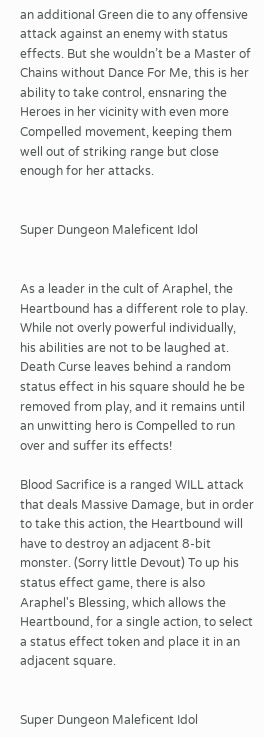an additional Green die to any offensive attack against an enemy with status effects. But she wouldn’t be a Master of Chains without Dance For Me, this is her ability to take control, ensnaring the Heroes in her vicinity with even more Compelled movement, keeping them well out of striking range but close enough for her attacks.


Super Dungeon Maleficent Idol


As a leader in the cult of Araphel, the Heartbound has a different role to play. While not overly powerful individually, his abilities are not to be laughed at. Death Curse leaves behind a random status effect in his square should he be removed from play, and it remains until an unwitting hero is Compelled to run over and suffer its effects!

Blood Sacrifice is a ranged WILL attack that deals Massive Damage, but in order to take this action, the Heartbound will have to destroy an adjacent 8-bit monster. (Sorry little Devout) To up his status effect game, there is also Araphel's Blessing, which allows the Heartbound, for a single action, to select a status effect token and place it in an adjacent square.


Super Dungeon Maleficent Idol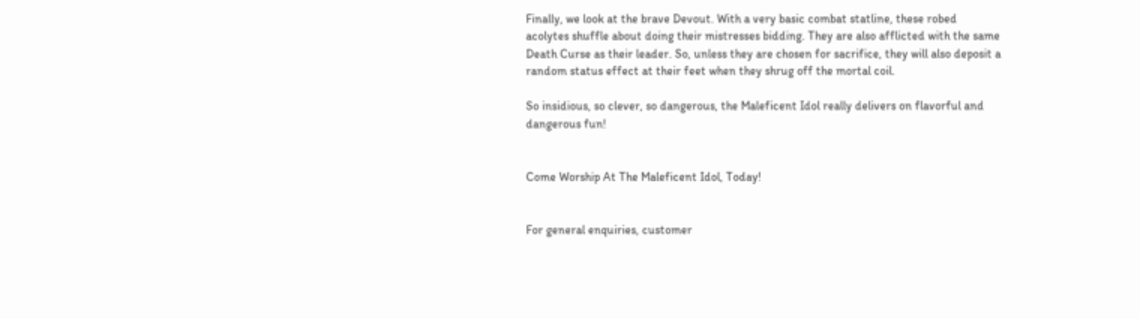Finally, we look at the brave Devout. With a very basic combat statline, these robed acolytes shuffle about doing their mistresses bidding. They are also afflicted with the same Death Curse as their leader. So, unless they are chosen for sacrifice, they will also deposit a random status effect at their feet when they shrug off the mortal coil.

So insidious, so clever, so dangerous, the Maleficent Idol really delivers on flavorful and dangerous fun!


Come Worship At The Maleficent Idol, Today!


For general enquiries, customer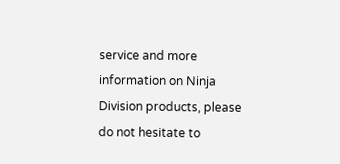service and more information on Ninja Division products, please do not hesitate to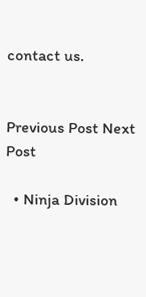contact us.


Previous Post Next Post

  • Ninja Division